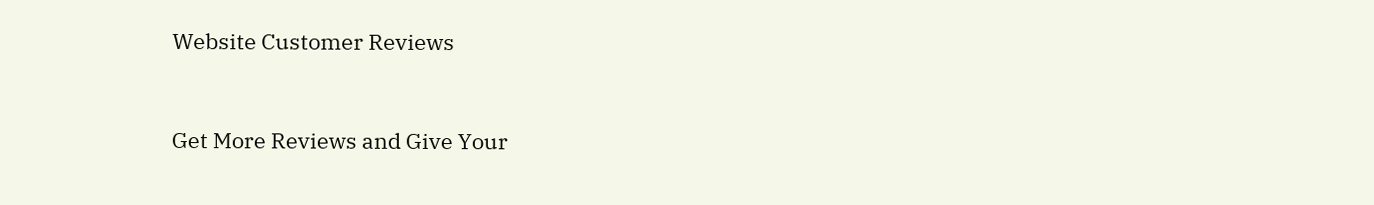Website Customer Reviews


Get More Reviews and Give Your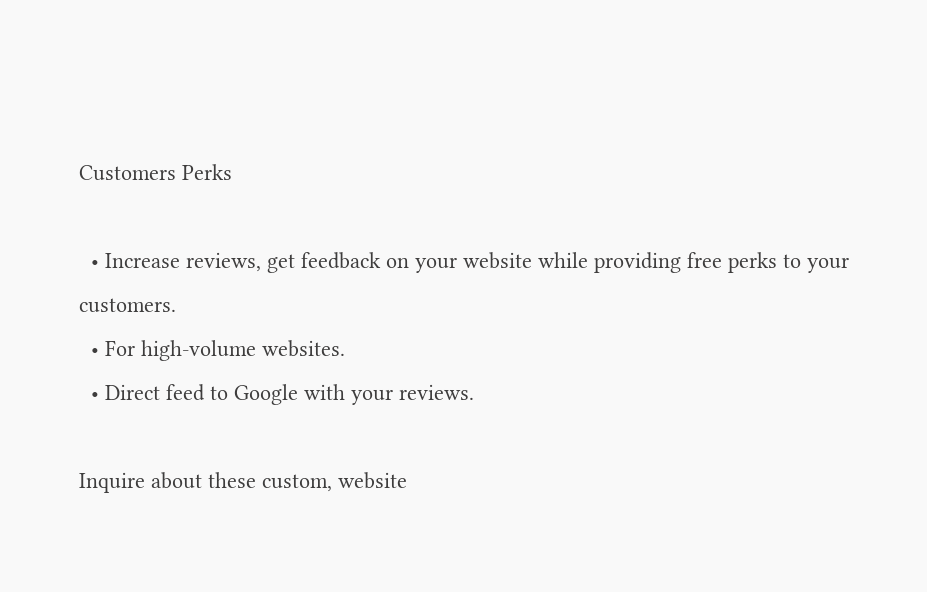Customers Perks

  • Increase reviews, get feedback on your website while providing free perks to your customers.
  • For high-volume websites.
  • Direct feed to Google with your reviews.

Inquire about these custom, website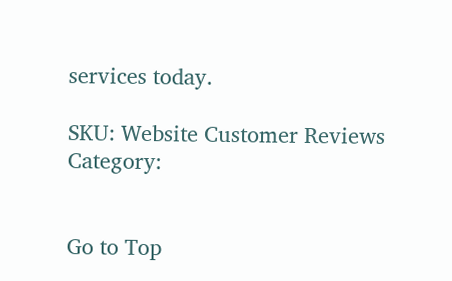services today.

SKU: Website Customer Reviews Category:


Go to Top